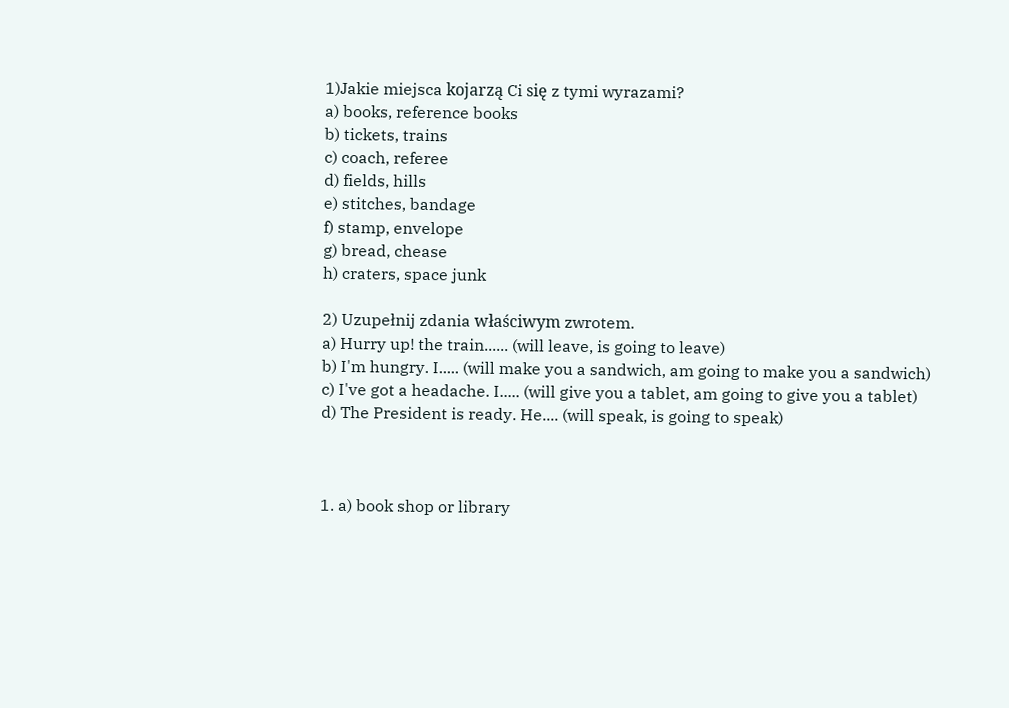1)Jakie miejsca kojarzą Ci się z tymi wyrazami?
a) books, reference books
b) tickets, trains
c) coach, referee
d) fields, hills
e) stitches, bandage
f) stamp, envelope
g) bread, chease
h) craters, space junk

2) Uzupełnij zdania właściwym zwrotem.
a) Hurry up! the train...... (will leave, is going to leave)
b) I'm hungry. I..... (will make you a sandwich, am going to make you a sandwich)
c) I've got a headache. I..... (will give you a tablet, am going to give you a tablet)
d) The President is ready. He.... (will speak, is going to speak)



1. a) book shop or library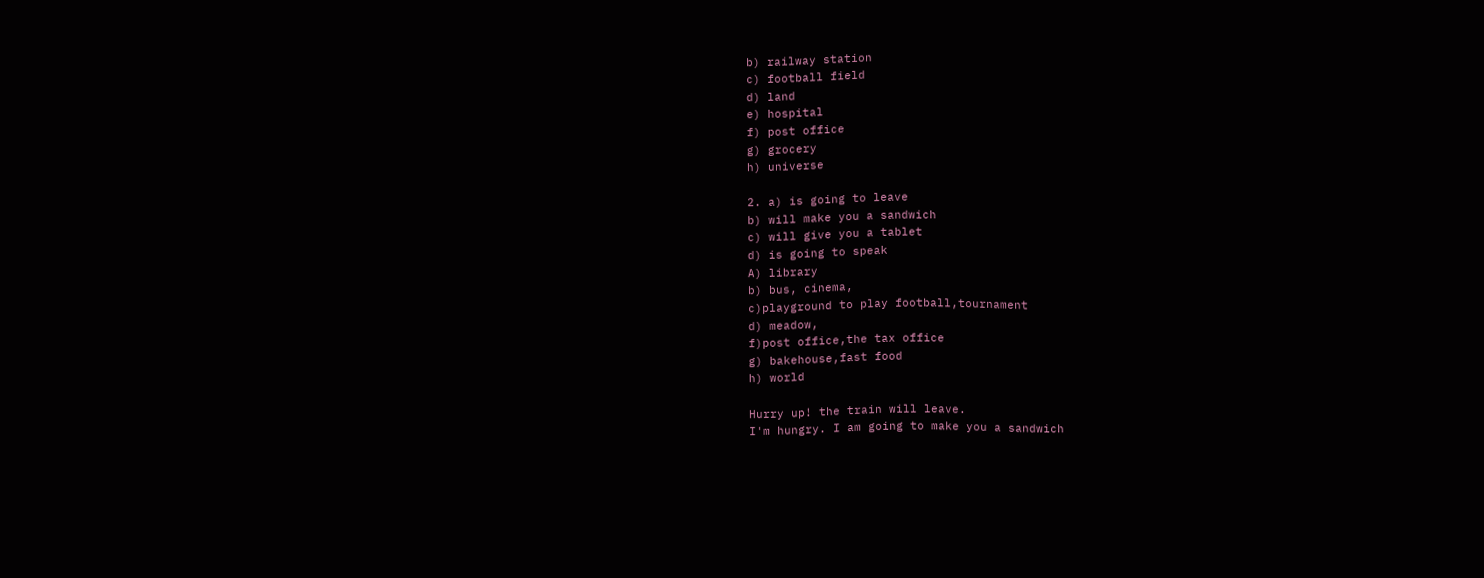b) railway station
c) football field
d) land
e) hospital
f) post office
g) grocery
h) universe

2. a) is going to leave
b) will make you a sandwich
c) will give you a tablet
d) is going to speak
A) library
b) bus, cinema,
c)playground to play football,tournament
d) meadow,
f)post office,the tax office
g) bakehouse,fast food
h) world

Hurry up! the train will leave.
I'm hungry. I am going to make you a sandwich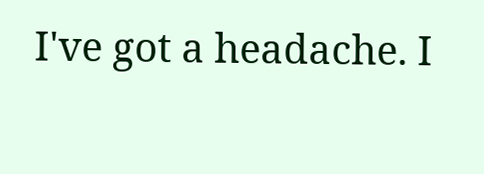I've got a headache. I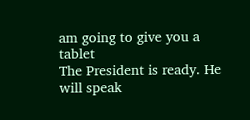am going to give you a tablet
The President is ready. He will speak